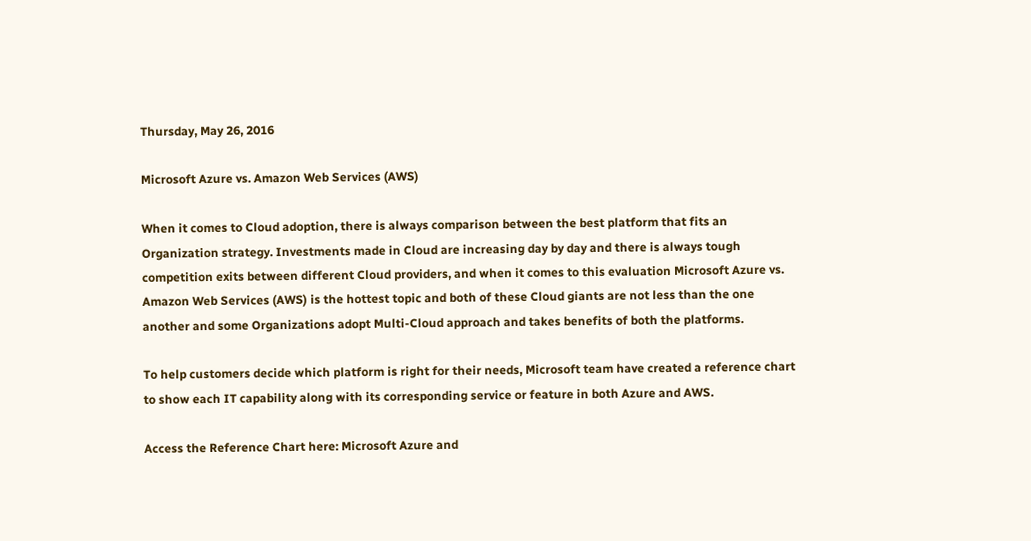Thursday, May 26, 2016

Microsoft Azure vs. Amazon Web Services (AWS)

When it comes to Cloud adoption, there is always comparison between the best platform that fits an Organization strategy. Investments made in Cloud are increasing day by day and there is always tough competition exits between different Cloud providers, and when it comes to this evaluation Microsoft Azure vs. Amazon Web Services (AWS) is the hottest topic and both of these Cloud giants are not less than the one another and some Organizations adopt Multi-Cloud approach and takes benefits of both the platforms.

To help customers decide which platform is right for their needs, Microsoft team have created a reference chart to show each IT capability along with its corresponding service or feature in both Azure and AWS.

Access the Reference Chart here: Microsoft Azure and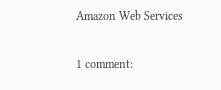Amazon Web Services

1 comment: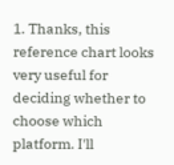1. Thanks, this reference chart looks very useful for deciding whether to choose which platform. I'll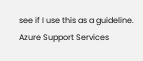see if I use this as a guideline. Azure Support Services